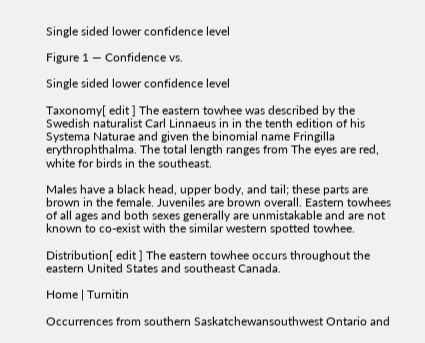Single sided lower confidence level

Figure 1 — Confidence vs.

Single sided lower confidence level

Taxonomy[ edit ] The eastern towhee was described by the Swedish naturalist Carl Linnaeus in in the tenth edition of his Systema Naturae and given the binomial name Fringilla erythrophthalma. The total length ranges from The eyes are red, white for birds in the southeast.

Males have a black head, upper body, and tail; these parts are brown in the female. Juveniles are brown overall. Eastern towhees of all ages and both sexes generally are unmistakable and are not known to co-exist with the similar western spotted towhee.

Distribution[ edit ] The eastern towhee occurs throughout the eastern United States and southeast Canada.

Home | Turnitin

Occurrences from southern Saskatchewansouthwest Ontario and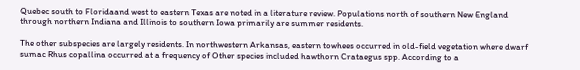Quebec south to Floridaand west to eastern Texas are noted in a literature review. Populations north of southern New England through northern Indiana and Illinois to southern Iowa primarily are summer residents.

The other subspecies are largely residents. In northwestern Arkansas, eastern towhees occurred in old-field vegetation where dwarf sumac Rhus copallina occurred at a frequency of Other species included hawthorn Crataegus spp. According to a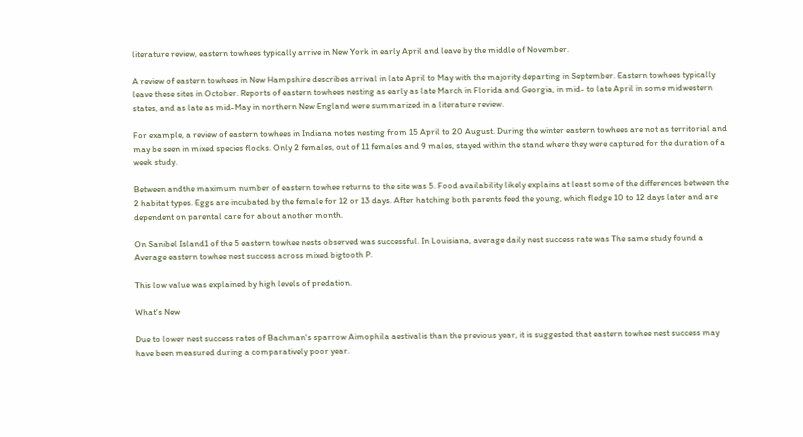literature review, eastern towhees typically arrive in New York in early April and leave by the middle of November.

A review of eastern towhees in New Hampshire describes arrival in late April to May with the majority departing in September. Eastern towhees typically leave these sites in October. Reports of eastern towhees nesting as early as late March in Florida and Georgia, in mid- to late April in some midwestern states, and as late as mid-May in northern New England were summarized in a literature review.

For example, a review of eastern towhees in Indiana notes nesting from 15 April to 20 August. During the winter eastern towhees are not as territorial and may be seen in mixed species flocks. Only 2 females, out of 11 females and 9 males, stayed within the stand where they were captured for the duration of a week study.

Between andthe maximum number of eastern towhee returns to the site was 5. Food availability likely explains at least some of the differences between the 2 habitat types. Eggs are incubated by the female for 12 or 13 days. After hatching both parents feed the young, which fledge 10 to 12 days later and are dependent on parental care for about another month.

On Sanibel Island1 of the 5 eastern towhee nests observed was successful. In Louisiana, average daily nest success rate was The same study found a Average eastern towhee nest success across mixed bigtooth P.

This low value was explained by high levels of predation.

What's New

Due to lower nest success rates of Bachman's sparrow Aimophila aestivalis than the previous year, it is suggested that eastern towhee nest success may have been measured during a comparatively poor year.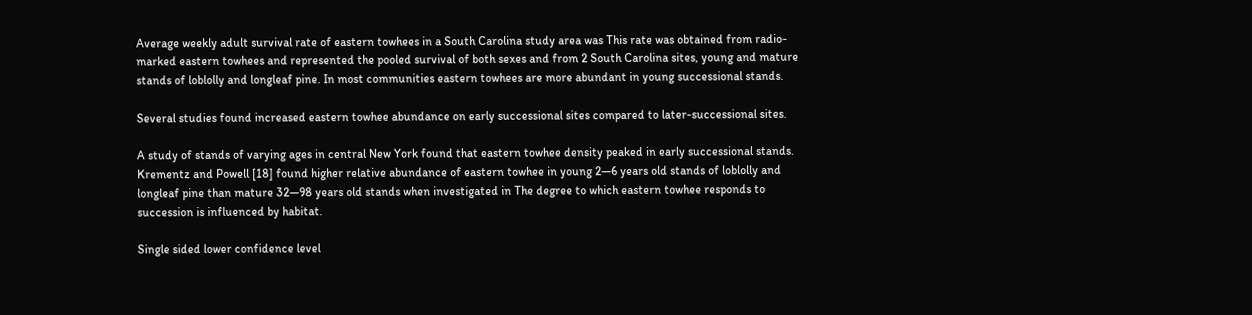Average weekly adult survival rate of eastern towhees in a South Carolina study area was This rate was obtained from radio-marked eastern towhees and represented the pooled survival of both sexes and from 2 South Carolina sites, young and mature stands of loblolly and longleaf pine. In most communities eastern towhees are more abundant in young successional stands.

Several studies found increased eastern towhee abundance on early successional sites compared to later-successional sites.

A study of stands of varying ages in central New York found that eastern towhee density peaked in early successional stands. Krementz and Powell [18] found higher relative abundance of eastern towhee in young 2—6 years old stands of loblolly and longleaf pine than mature 32—98 years old stands when investigated in The degree to which eastern towhee responds to succession is influenced by habitat.

Single sided lower confidence level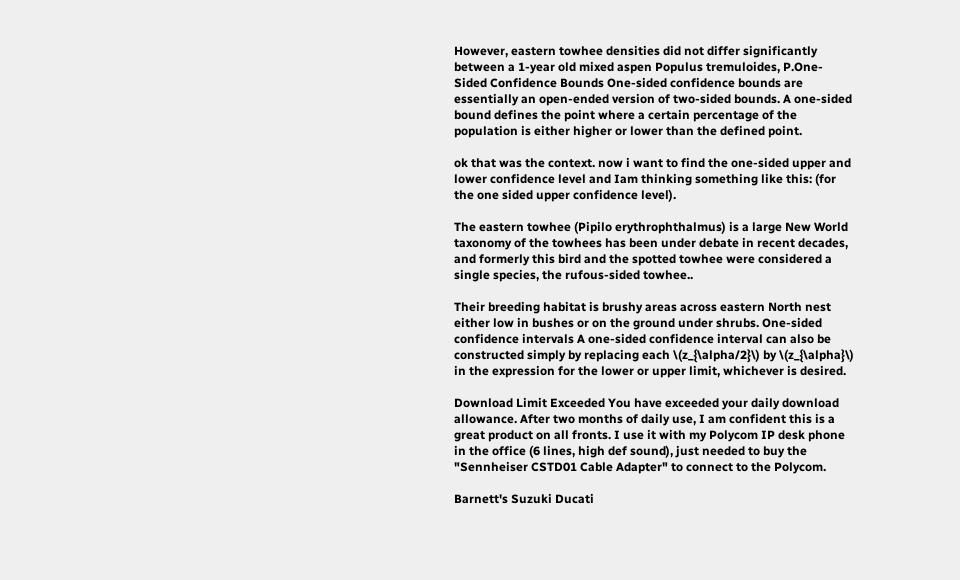However, eastern towhee densities did not differ significantly between a 1-year old mixed aspen Populus tremuloides, P.One-Sided Confidence Bounds One-sided confidence bounds are essentially an open-ended version of two-sided bounds. A one-sided bound defines the point where a certain percentage of the population is either higher or lower than the defined point.

ok that was the context. now i want to find the one-sided upper and lower confidence level and Iam thinking something like this: (for the one sided upper confidence level).

The eastern towhee (Pipilo erythrophthalmus) is a large New World taxonomy of the towhees has been under debate in recent decades, and formerly this bird and the spotted towhee were considered a single species, the rufous-sided towhee..

Their breeding habitat is brushy areas across eastern North nest either low in bushes or on the ground under shrubs. One-sided confidence intervals A one-sided confidence interval can also be constructed simply by replacing each \(z_{\alpha/2}\) by \(z_{\alpha}\) in the expression for the lower or upper limit, whichever is desired.

Download Limit Exceeded You have exceeded your daily download allowance. After two months of daily use, I am confident this is a great product on all fronts. I use it with my Polycom IP desk phone in the office (6 lines, high def sound), just needed to buy the "Sennheiser CSTD01 Cable Adapter" to connect to the Polycom.

Barnett's Suzuki Ducati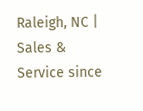Raleigh, NC | Sales & Service since